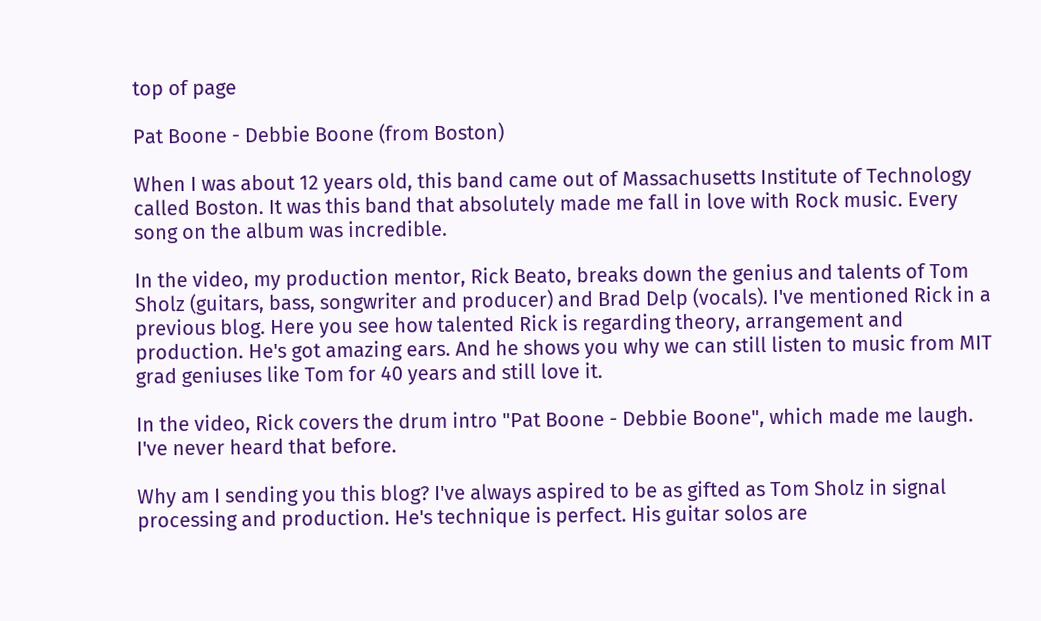top of page

Pat Boone - Debbie Boone (from Boston)

When I was about 12 years old, this band came out of Massachusetts Institute of Technology called Boston. It was this band that absolutely made me fall in love with Rock music. Every song on the album was incredible.

In the video, my production mentor, Rick Beato, breaks down the genius and talents of Tom Sholz (guitars, bass, songwriter and producer) and Brad Delp (vocals). I've mentioned Rick in a previous blog. Here you see how talented Rick is regarding theory, arrangement and production. He's got amazing ears. And he shows you why we can still listen to music from MIT grad geniuses like Tom for 40 years and still love it.

In the video, Rick covers the drum intro "Pat Boone - Debbie Boone", which made me laugh. I've never heard that before.

Why am I sending you this blog? I've always aspired to be as gifted as Tom Sholz in signal processing and production. He's technique is perfect. His guitar solos are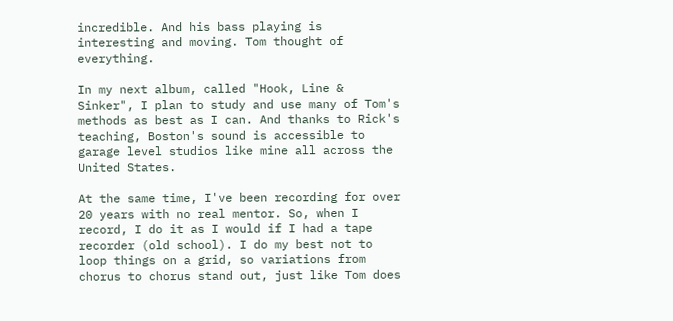incredible. And his bass playing is interesting and moving. Tom thought of everything.

In my next album, called "Hook, Line & Sinker", I plan to study and use many of Tom's methods as best as I can. And thanks to Rick's teaching, Boston's sound is accessible to garage level studios like mine all across the United States.

At the same time, I've been recording for over 20 years with no real mentor. So, when I record, I do it as I would if I had a tape recorder (old school). I do my best not to loop things on a grid, so variations from chorus to chorus stand out, just like Tom does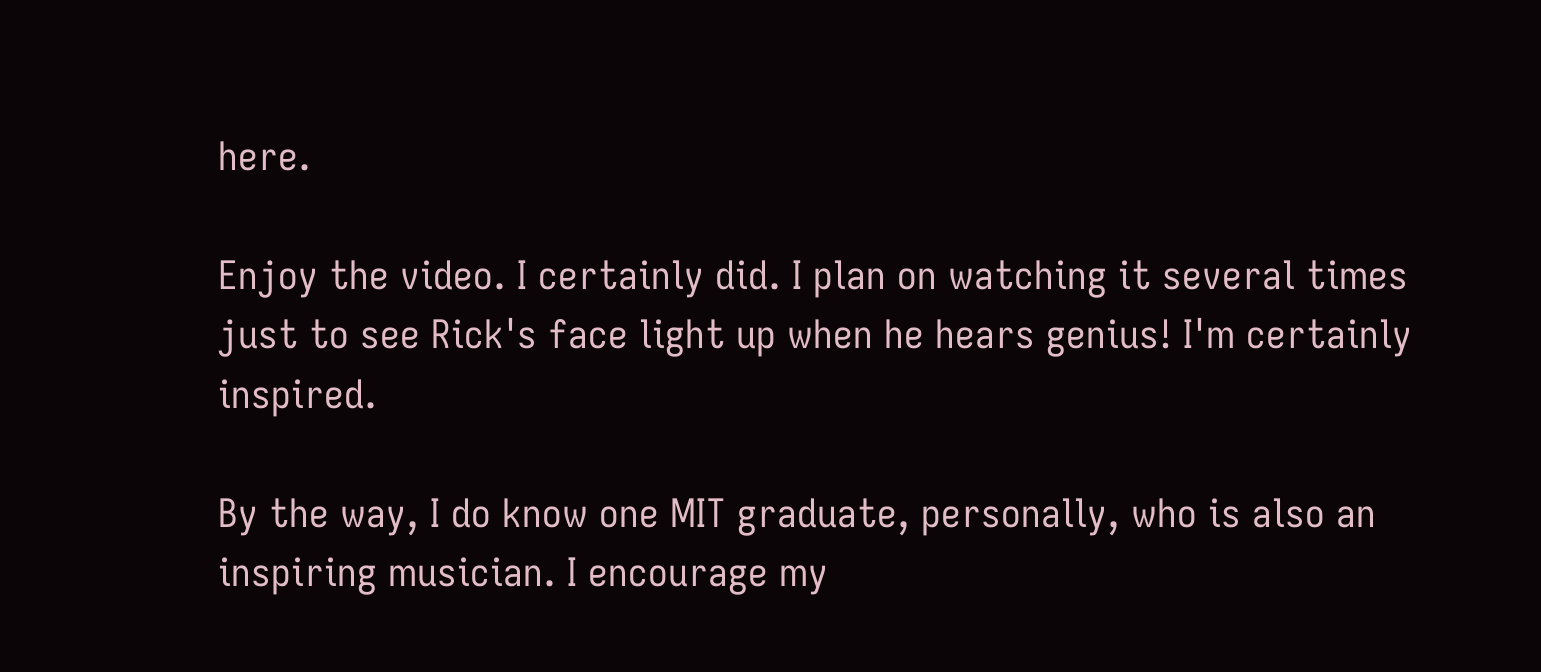here.

Enjoy the video. I certainly did. I plan on watching it several times just to see Rick's face light up when he hears genius! I'm certainly inspired.

By the way, I do know one MIT graduate, personally, who is also an inspiring musician. I encourage my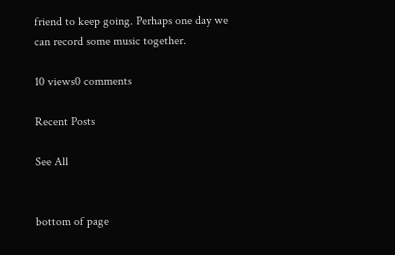friend to keep going. Perhaps one day we can record some music together.

10 views0 comments

Recent Posts

See All


bottom of page